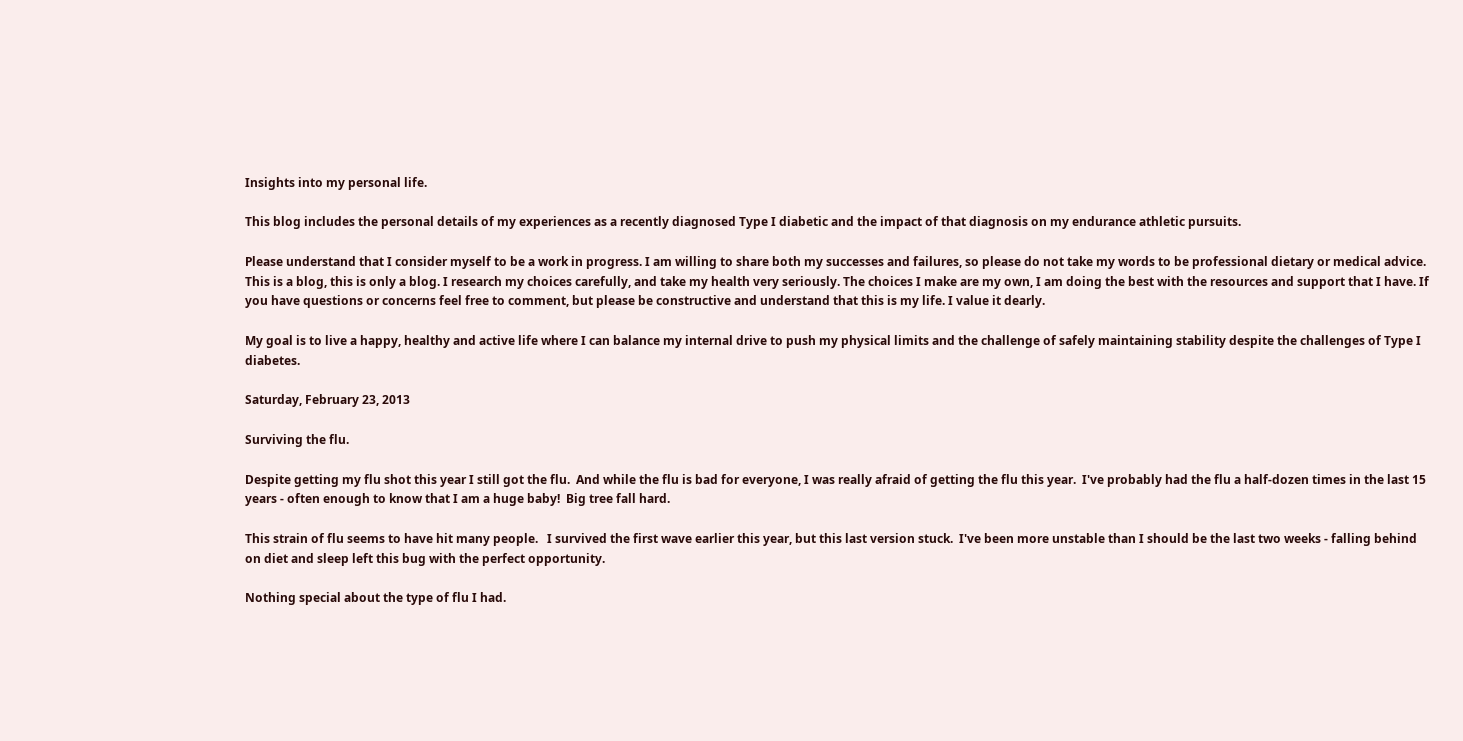Insights into my personal life.

This blog includes the personal details of my experiences as a recently diagnosed Type I diabetic and the impact of that diagnosis on my endurance athletic pursuits.

Please understand that I consider myself to be a work in progress. I am willing to share both my successes and failures, so please do not take my words to be professional dietary or medical advice. This is a blog, this is only a blog. I research my choices carefully, and take my health very seriously. The choices I make are my own, I am doing the best with the resources and support that I have. If you have questions or concerns feel free to comment, but please be constructive and understand that this is my life. I value it dearly.

My goal is to live a happy, healthy and active life where I can balance my internal drive to push my physical limits and the challenge of safely maintaining stability despite the challenges of Type I diabetes.

Saturday, February 23, 2013

Surviving the flu.

Despite getting my flu shot this year I still got the flu.  And while the flu is bad for everyone, I was really afraid of getting the flu this year.  I've probably had the flu a half-dozen times in the last 15 years - often enough to know that I am a huge baby!  Big tree fall hard.

This strain of flu seems to have hit many people.   I survived the first wave earlier this year, but this last version stuck.  I've been more unstable than I should be the last two weeks - falling behind on diet and sleep left this bug with the perfect opportunity.

Nothing special about the type of flu I had.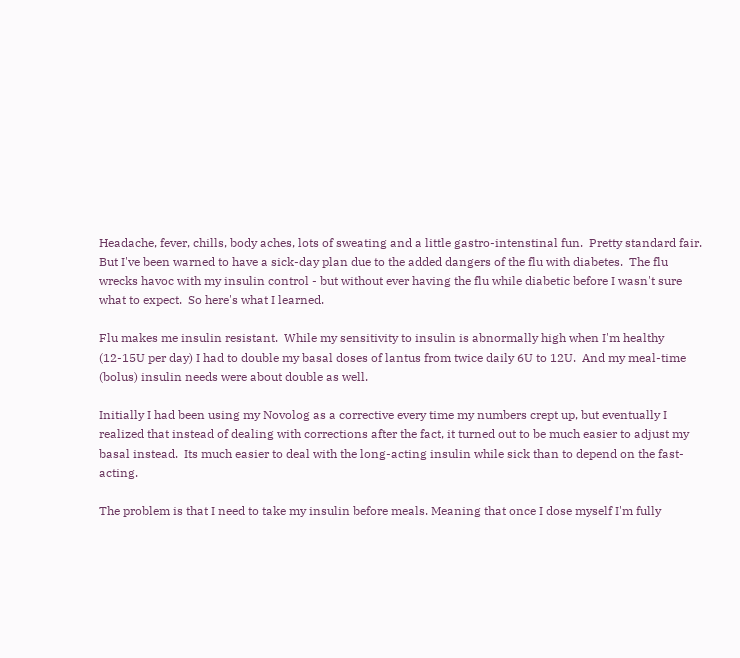Headache, fever, chills, body aches, lots of sweating and a little gastro-intenstinal fun.  Pretty standard fair.  But I've been warned to have a sick-day plan due to the added dangers of the flu with diabetes.  The flu wrecks havoc with my insulin control - but without ever having the flu while diabetic before I wasn't sure what to expect.  So here's what I learned.

Flu makes me insulin resistant.  While my sensitivity to insulin is abnormally high when I'm healthy (12-15U per day) I had to double my basal doses of lantus from twice daily 6U to 12U.  And my meal-time (bolus) insulin needs were about double as well.

Initially I had been using my Novolog as a corrective every time my numbers crept up, but eventually I realized that instead of dealing with corrections after the fact, it turned out to be much easier to adjust my basal instead.  Its much easier to deal with the long-acting insulin while sick than to depend on the fast-acting.

The problem is that I need to take my insulin before meals. Meaning that once I dose myself I'm fully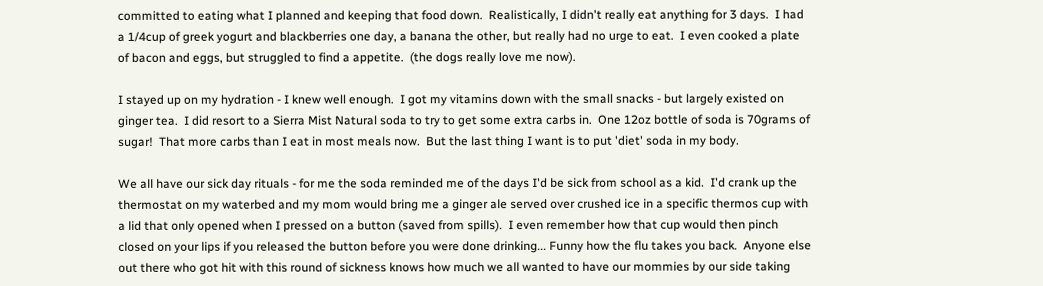committed to eating what I planned and keeping that food down.  Realistically, I didn't really eat anything for 3 days.  I had a 1/4cup of greek yogurt and blackberries one day, a banana the other, but really had no urge to eat.  I even cooked a plate of bacon and eggs, but struggled to find a appetite.  (the dogs really love me now).

I stayed up on my hydration - I knew well enough.  I got my vitamins down with the small snacks - but largely existed on ginger tea.  I did resort to a Sierra Mist Natural soda to try to get some extra carbs in.  One 12oz bottle of soda is 70grams of sugar!  That more carbs than I eat in most meals now.  But the last thing I want is to put 'diet' soda in my body.

We all have our sick day rituals - for me the soda reminded me of the days I'd be sick from school as a kid.  I'd crank up the thermostat on my waterbed and my mom would bring me a ginger ale served over crushed ice in a specific thermos cup with a lid that only opened when I pressed on a button (saved from spills).  I even remember how that cup would then pinch closed on your lips if you released the button before you were done drinking... Funny how the flu takes you back.  Anyone else out there who got hit with this round of sickness knows how much we all wanted to have our mommies by our side taking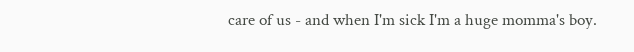care of us - and when I'm sick I'm a huge momma's boy.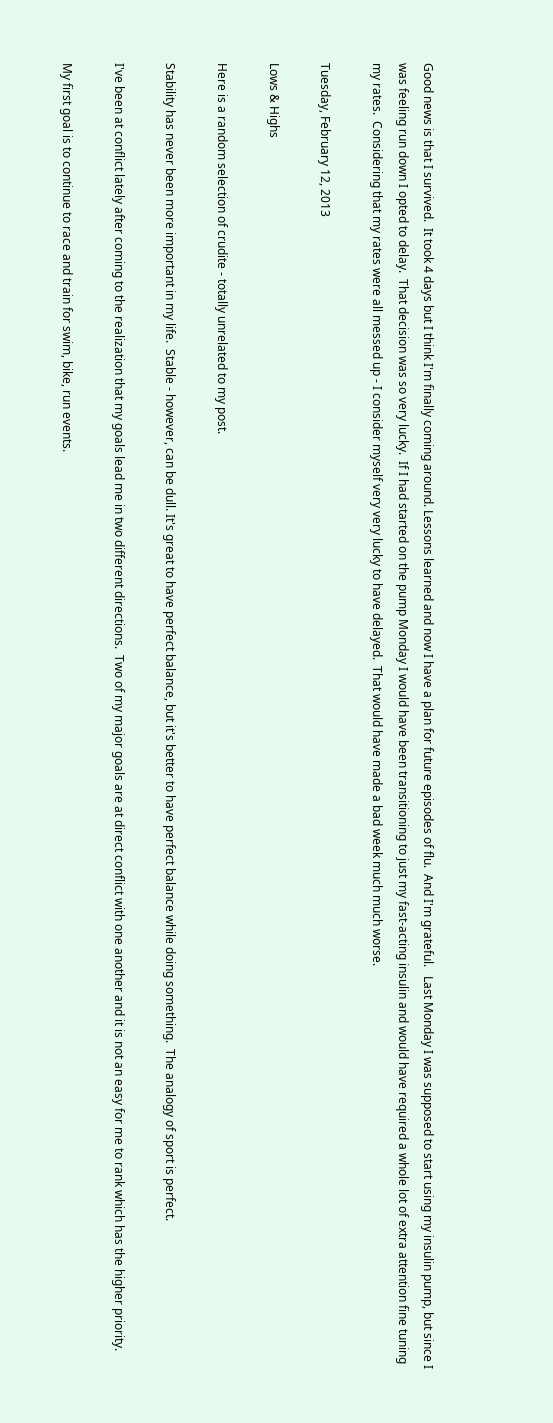Good news is that I survived.  It took 4 days but I think I'm finally coming around. Lessons learned and now I have a plan for future episodes of flu.  And I'm grateful.   Last Monday I was supposed to start using my insulin pump, but since I was feeling run down I opted to delay.  That decision was so very lucky.  If I had started on the pump Monday I would have been transitioning to just my fast-acting insulin and would have required a whole lot of extra attention fine tuning my rates.  Considering that my rates were all messed up - I consider myself very very lucky to have delayed.  That would have made a bad week much much worse.

Tuesday, February 12, 2013

Lows & Highs

Here is a random selection of crudite - totally unrelated to my post.

Stability has never been more important in my life.  Stable - however, can be dull. It's great to have perfect balance, but it's better to have perfect balance while doing something.  The analogy of sport is perfect.

I've been at conflict lately after coming to the realization that my goals lead me in two different directions.  Two of my major goals are at direct conflict with one another and it is not an easy for me to rank which has the higher priority.

My first goal is to continue to race and train for swim, bike, run events.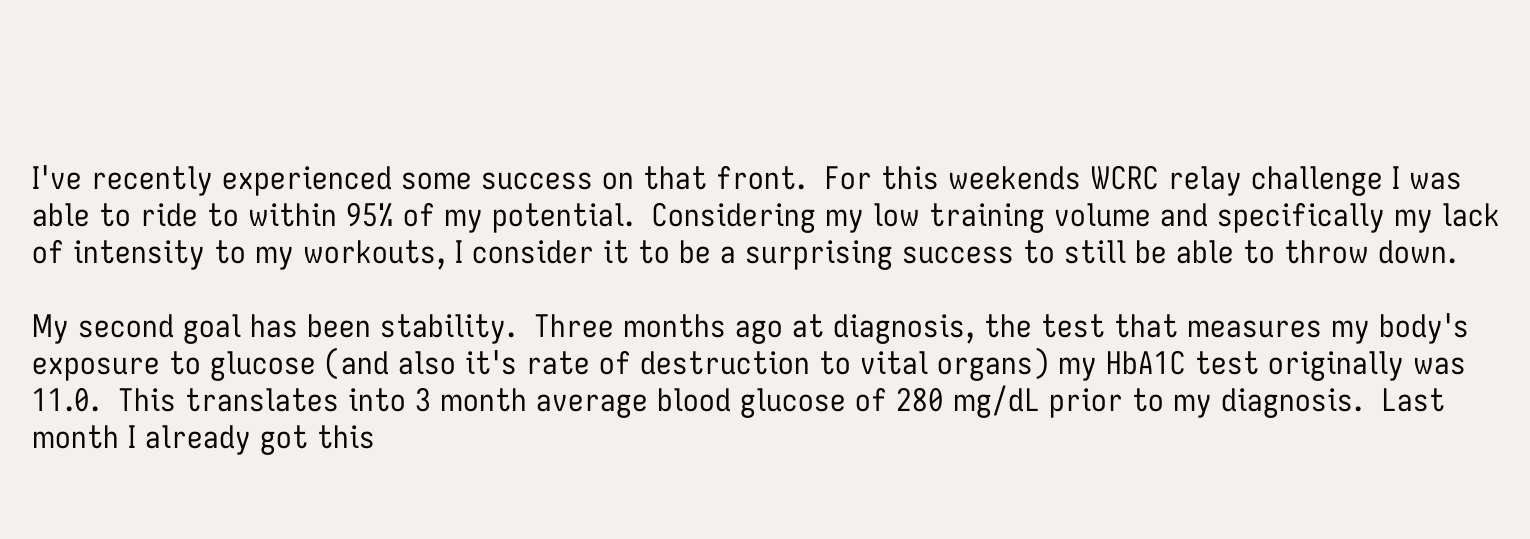I've recently experienced some success on that front.  For this weekends WCRC relay challenge I was able to ride to within 95% of my potential.  Considering my low training volume and specifically my lack of intensity to my workouts, I consider it to be a surprising success to still be able to throw down.

My second goal has been stability.  Three months ago at diagnosis, the test that measures my body's exposure to glucose (and also it's rate of destruction to vital organs) my HbA1C test originally was 11.0.  This translates into 3 month average blood glucose of 280 mg/dL prior to my diagnosis.  Last month I already got this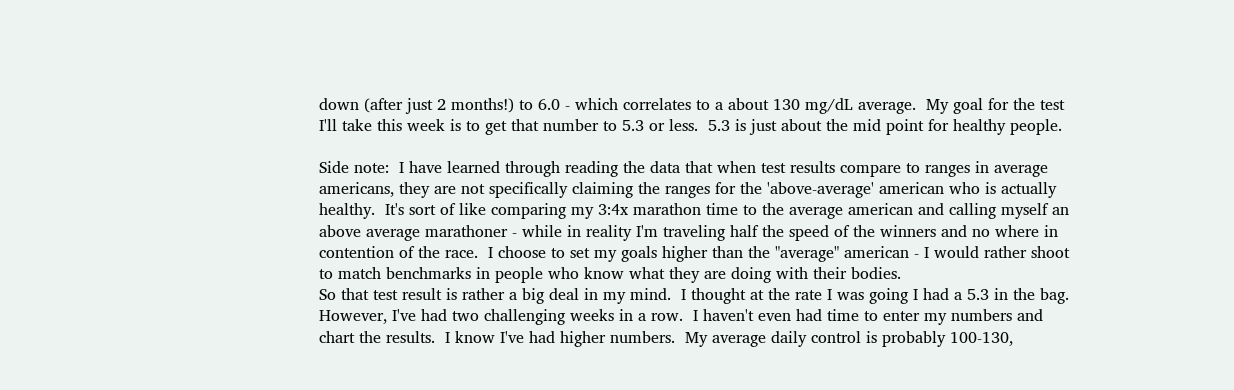down (after just 2 months!) to 6.0 - which correlates to a about 130 mg/dL average.  My goal for the test I'll take this week is to get that number to 5.3 or less.  5.3 is just about the mid point for healthy people.

Side note:  I have learned through reading the data that when test results compare to ranges in average americans, they are not specifically claiming the ranges for the 'above-average' american who is actually healthy.  It's sort of like comparing my 3:4x marathon time to the average american and calling myself an above average marathoner - while in reality I'm traveling half the speed of the winners and no where in contention of the race.  I choose to set my goals higher than the "average" american - I would rather shoot to match benchmarks in people who know what they are doing with their bodies.
So that test result is rather a big deal in my mind.  I thought at the rate I was going I had a 5.3 in the bag.  However, I've had two challenging weeks in a row.  I haven't even had time to enter my numbers and chart the results.  I know I've had higher numbers.  My average daily control is probably 100-130,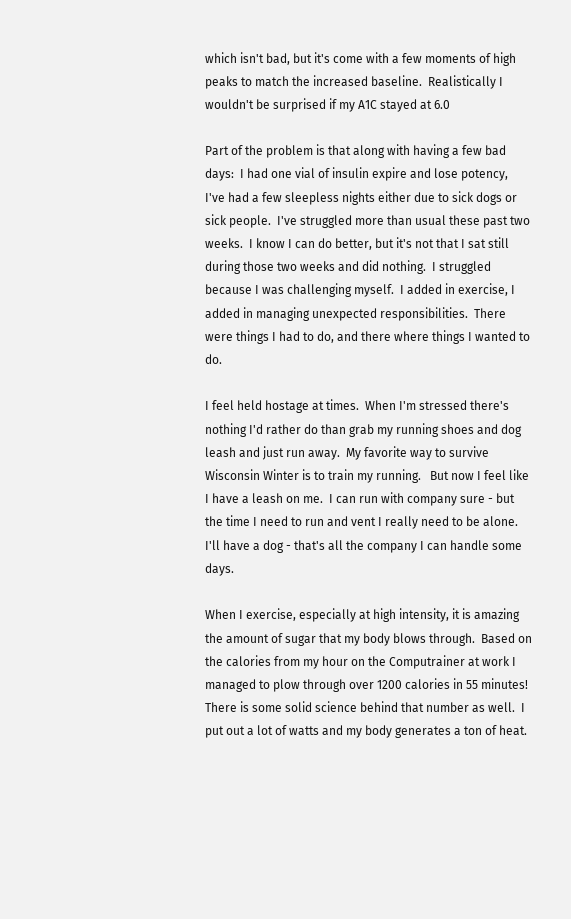which isn't bad, but it's come with a few moments of high peaks to match the increased baseline.  Realistically I wouldn't be surprised if my A1C stayed at 6.0

Part of the problem is that along with having a few bad days:  I had one vial of insulin expire and lose potency,  I've had a few sleepless nights either due to sick dogs or sick people.  I've struggled more than usual these past two weeks.  I know I can do better, but it's not that I sat still during those two weeks and did nothing.  I struggled because I was challenging myself.  I added in exercise, I added in managing unexpected responsibilities.  There were things I had to do, and there where things I wanted to do.

I feel held hostage at times.  When I'm stressed there's nothing I'd rather do than grab my running shoes and dog leash and just run away.  My favorite way to survive Wisconsin Winter is to train my running.   But now I feel like I have a leash on me.  I can run with company sure - but the time I need to run and vent I really need to be alone.  I'll have a dog - that's all the company I can handle some days.

When I exercise, especially at high intensity, it is amazing the amount of sugar that my body blows through.  Based on the calories from my hour on the Computrainer at work I managed to plow through over 1200 calories in 55 minutes!  There is some solid science behind that number as well.  I put out a lot of watts and my body generates a ton of heat.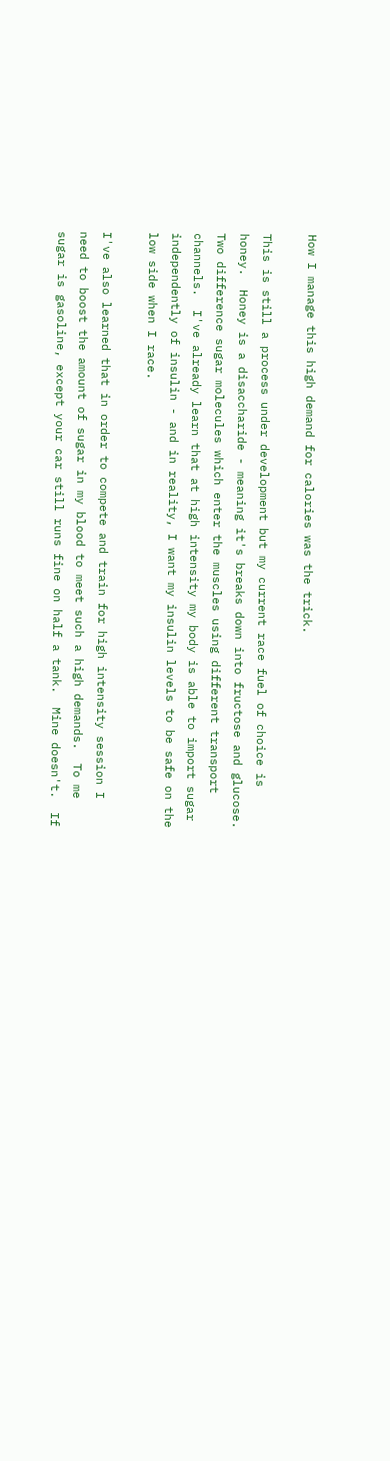How I manage this high demand for calories was the trick.

This is still a process under development but my current race fuel of choice is honey.  Honey is a disaccharide - meaning it's breaks down into fructose and glucose.  Two difference sugar molecules which enter the muscles using different transport channels.  I've already learn that at high intensity my body is able to import sugar independently of insulin - and in reality, I want my insulin levels to be safe on the low side when I race.

I've also learned that in order to compete and train for high intensity session I need to boost the amount of sugar in my blood to meet such a high demands.  To me sugar is gasoline, except your car still runs fine on half a tank.  Mine doesn't.  If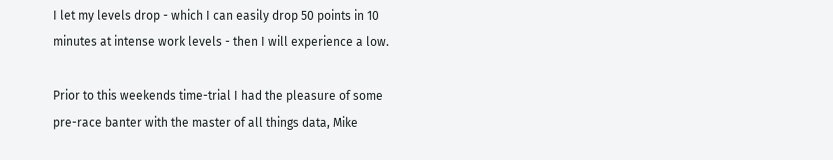I let my levels drop - which I can easily drop 50 points in 10 minutes at intense work levels - then I will experience a low.

Prior to this weekends time-trial I had the pleasure of some pre-race banter with the master of all things data, Mike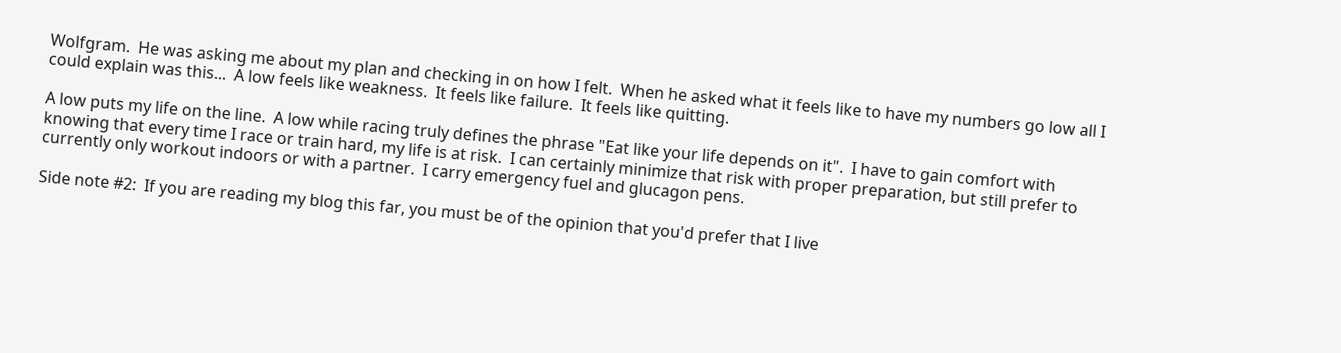Wolfgram.  He was asking me about my plan and checking in on how I felt.  When he asked what it feels like to have my numbers go low all I could explain was this...  A low feels like weakness.  It feels like failure.  It feels like quitting.

A low puts my life on the line.  A low while racing truly defines the phrase "Eat like your life depends on it".  I have to gain comfort with knowing that every time I race or train hard, my life is at risk.  I can certainly minimize that risk with proper preparation, but still prefer to currently only workout indoors or with a partner.  I carry emergency fuel and glucagon pens.

Side note #2:  If you are reading my blog this far, you must be of the opinion that you'd prefer that I live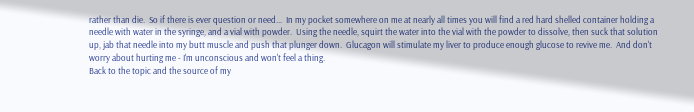rather than die.  So if there is ever question or need...  In my pocket somewhere on me at nearly all times you will find a red hard shelled container holding a needle with water in the syringe, and a vial with powder.  Using the needle, squirt the water into the vial with the powder to dissolve, then suck that solution up, jab that needle into my butt muscle and push that plunger down.  Glucagon will stimulate my liver to produce enough glucose to revive me.  And don't worry about hurting me - I'm unconscious and won't feel a thing.
Back to the topic and the source of my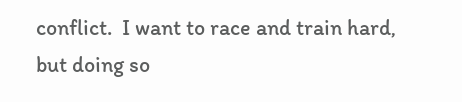conflict.  I want to race and train hard, but doing so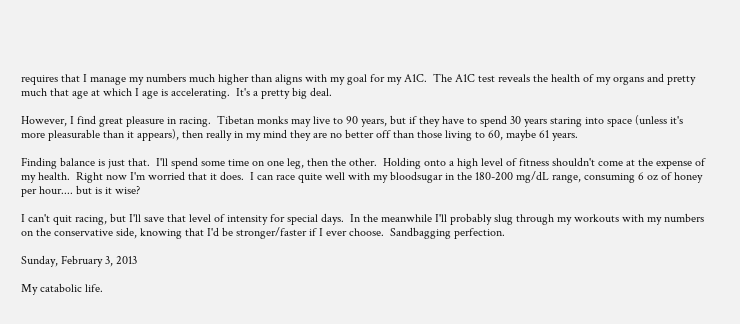requires that I manage my numbers much higher than aligns with my goal for my A1C.  The A1C test reveals the health of my organs and pretty much that age at which I age is accelerating.  It's a pretty big deal.

However, I find great pleasure in racing.  Tibetan monks may live to 90 years, but if they have to spend 30 years staring into space (unless it's more pleasurable than it appears), then really in my mind they are no better off than those living to 60, maybe 61 years.

Finding balance is just that.  I'll spend some time on one leg, then the other.  Holding onto a high level of fitness shouldn't come at the expense of my health.  Right now I'm worried that it does.  I can race quite well with my bloodsugar in the 180-200 mg/dL range, consuming 6 oz of honey per hour.... but is it wise?

I can't quit racing, but I'll save that level of intensity for special days.  In the meanwhile I'll probably slug through my workouts with my numbers on the conservative side, knowing that I'd be stronger/faster if I ever choose.  Sandbagging perfection.

Sunday, February 3, 2013

My catabolic life.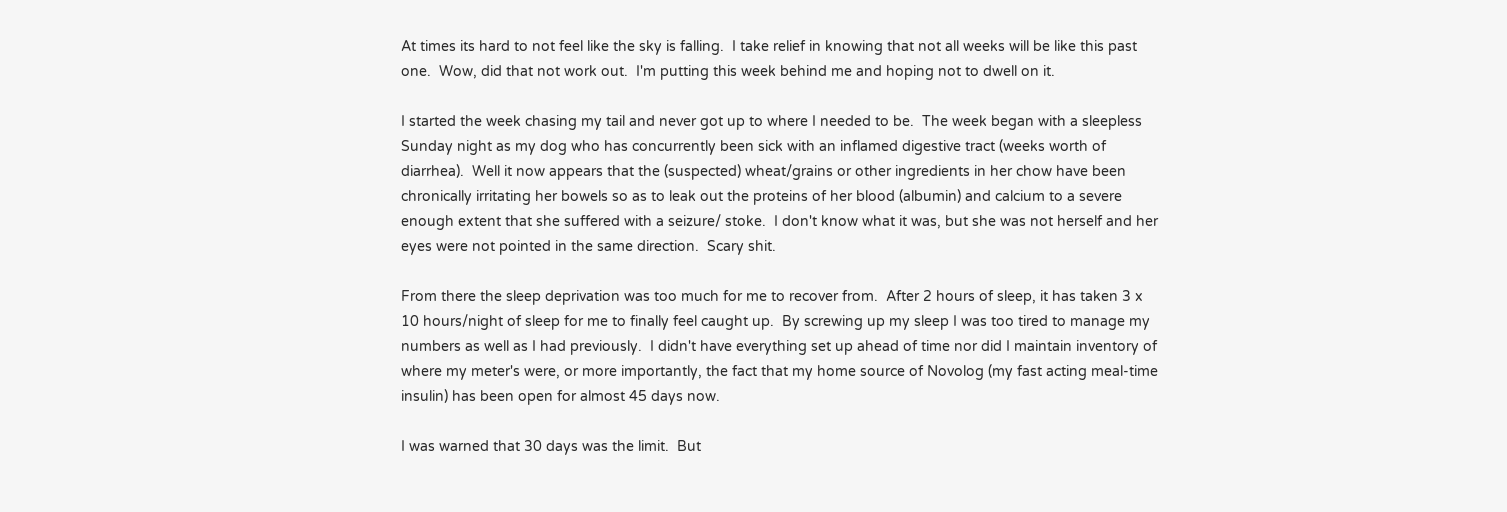At times its hard to not feel like the sky is falling.  I take relief in knowing that not all weeks will be like this past one.  Wow, did that not work out.  I'm putting this week behind me and hoping not to dwell on it.

I started the week chasing my tail and never got up to where I needed to be.  The week began with a sleepless Sunday night as my dog who has concurrently been sick with an inflamed digestive tract (weeks worth of diarrhea).  Well it now appears that the (suspected) wheat/grains or other ingredients in her chow have been chronically irritating her bowels so as to leak out the proteins of her blood (albumin) and calcium to a severe enough extent that she suffered with a seizure/ stoke.  I don't know what it was, but she was not herself and her eyes were not pointed in the same direction.  Scary shit.

From there the sleep deprivation was too much for me to recover from.  After 2 hours of sleep, it has taken 3 x 10 hours/night of sleep for me to finally feel caught up.  By screwing up my sleep I was too tired to manage my numbers as well as I had previously.  I didn't have everything set up ahead of time nor did I maintain inventory of where my meter's were, or more importantly, the fact that my home source of Novolog (my fast acting meal-time insulin) has been open for almost 45 days now.

I was warned that 30 days was the limit.  But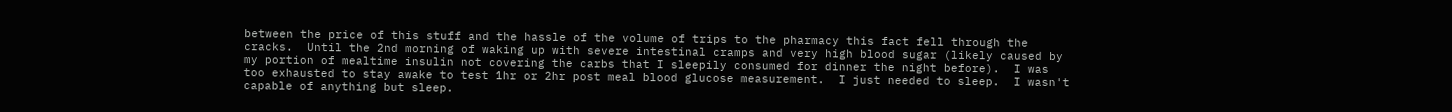between the price of this stuff and the hassle of the volume of trips to the pharmacy this fact fell through the cracks.  Until the 2nd morning of waking up with severe intestinal cramps and very high blood sugar (likely caused by my portion of mealtime insulin not covering the carbs that I sleepily consumed for dinner the night before).  I was too exhausted to stay awake to test 1hr or 2hr post meal blood glucose measurement.  I just needed to sleep.  I wasn't capable of anything but sleep.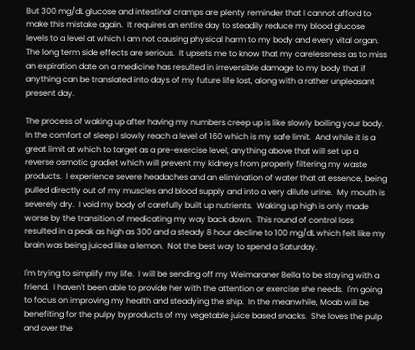But 300 mg/dL glucose and intestinal cramps are plenty reminder that I cannot afford to make this mistake again.  It requires an entire day to steadily reduce my blood glucose levels to a level at which I am not causing physical harm to my body and every vital organ.  The long term side effects are serious.  It upsets me to know that my carelessness as to miss an expiration date on a medicine has resulted in irreversible damage to my body that if anything can be translated into days of my future life lost, along with a rather unpleasant present day.

The process of waking up after having my numbers creep up is like slowly boiling your body.  In the comfort of sleep I slowly reach a level of 160 which is my safe limit.  And while it is a great limit at which to target as a pre-exercise level, anything above that will set up a reverse osmotic gradiet which will prevent my kidneys from properly filtering my waste products.  I experience severe headaches and an elimination of water that at essence, being pulled directly out of my muscles and blood supply and into a very dilute urine.  My mouth is severely dry.  I void my body of carefully built up nutrients.  Waking up high is only made worse by the transition of medicating my way back down.  This round of control loss resulted in a peak as high as 300 and a steady 8 hour decline to 100 mg/dL which felt like my brain was being juiced like a lemon.  Not the best way to spend a Saturday.

I'm trying to simplify my life.  I will be sending off my Weimaraner Bella to be staying with a friend.  I haven't been able to provide her with the attention or exercise she needs.  I'm going to focus on improving my health and steadying the ship.  In the meanwhile, Moab will be benefiting for the pulpy byproducts of my vegetable juice based snacks.  She loves the pulp and over the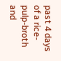past 4 days of a rice-pulp-broth and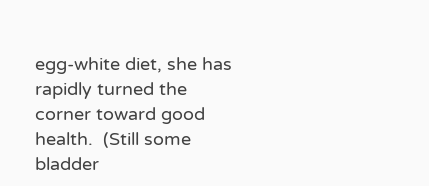egg-white diet, she has rapidly turned the corner toward good health.  (Still some bladder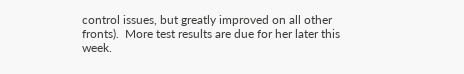control issues, but greatly improved on all other fronts).  More test results are due for her later this week.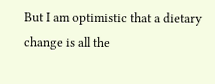But I am optimistic that a dietary change is all the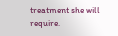treatment she will require.